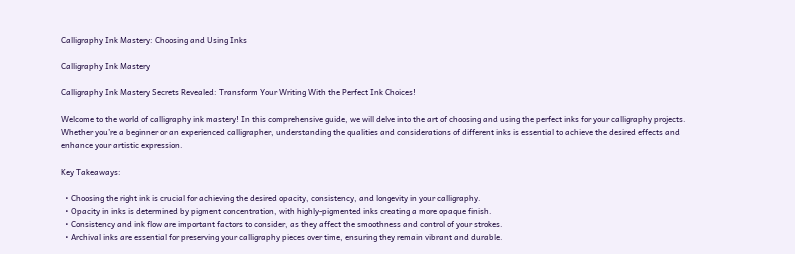Calligraphy Ink Mastery: Choosing and Using Inks

Calligraphy Ink Mastery

Calligraphy Ink Mastery Secrets Revealed: Transform Your Writing With the Perfect Ink Choices!

Welcome to the world of calligraphy ink mastery! In this comprehensive guide, we will delve into the art of choosing and using the perfect inks for your calligraphy projects. Whether you’re a beginner or an experienced calligrapher, understanding the qualities and considerations of different inks is essential to achieve the desired effects and enhance your artistic expression.

Key Takeaways:

  • Choosing the right ink is crucial for achieving the desired opacity, consistency, and longevity in your calligraphy.
  • Opacity in inks is determined by pigment concentration, with highly-pigmented inks creating a more opaque finish.
  • Consistency and ink flow are important factors to consider, as they affect the smoothness and control of your strokes.
  • Archival inks are essential for preserving your calligraphy pieces over time, ensuring they remain vibrant and durable.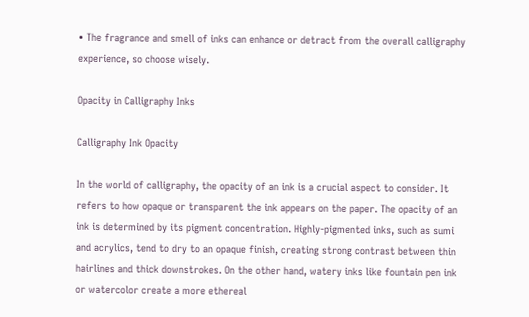• The fragrance and smell of inks can enhance or detract from the overall calligraphy experience, so choose wisely.

Opacity in Calligraphy Inks

Calligraphy Ink Opacity

In the world of calligraphy, the opacity of an ink is a crucial aspect to consider. It refers to how opaque or transparent the ink appears on the paper. The opacity of an ink is determined by its pigment concentration. Highly-pigmented inks, such as sumi and acrylics, tend to dry to an opaque finish, creating strong contrast between thin hairlines and thick downstrokes. On the other hand, watery inks like fountain pen ink or watercolor create a more ethereal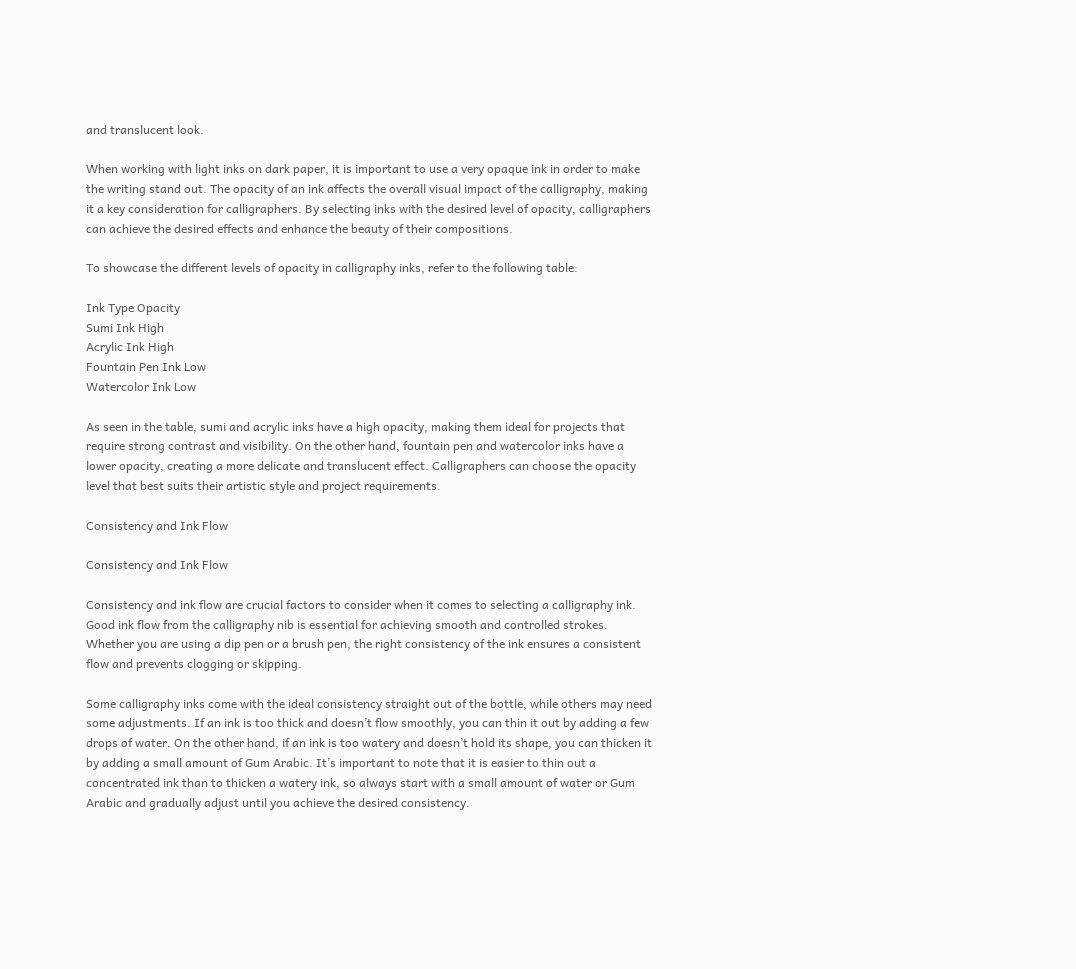and translucent look.

When working with light inks on dark paper, it is important to use a very opaque ink in order to make the writing stand out. The opacity of an ink affects the overall visual impact of the calligraphy, making it a key consideration for calligraphers. By selecting inks with the desired level of opacity, calligraphers can achieve the desired effects and enhance the beauty of their compositions.

To showcase the different levels of opacity in calligraphy inks, refer to the following table:

Ink Type Opacity
Sumi Ink High
Acrylic Ink High
Fountain Pen Ink Low
Watercolor Ink Low

As seen in the table, sumi and acrylic inks have a high opacity, making them ideal for projects that require strong contrast and visibility. On the other hand, fountain pen and watercolor inks have a lower opacity, creating a more delicate and translucent effect. Calligraphers can choose the opacity level that best suits their artistic style and project requirements.

Consistency and Ink Flow

Consistency and Ink Flow

Consistency and ink flow are crucial factors to consider when it comes to selecting a calligraphy ink. Good ink flow from the calligraphy nib is essential for achieving smooth and controlled strokes. Whether you are using a dip pen or a brush pen, the right consistency of the ink ensures a consistent flow and prevents clogging or skipping.

Some calligraphy inks come with the ideal consistency straight out of the bottle, while others may need some adjustments. If an ink is too thick and doesn’t flow smoothly, you can thin it out by adding a few drops of water. On the other hand, if an ink is too watery and doesn’t hold its shape, you can thicken it by adding a small amount of Gum Arabic. It’s important to note that it is easier to thin out a concentrated ink than to thicken a watery ink, so always start with a small amount of water or Gum Arabic and gradually adjust until you achieve the desired consistency.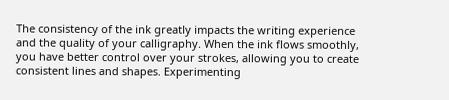The consistency of the ink greatly impacts the writing experience and the quality of your calligraphy. When the ink flows smoothly, you have better control over your strokes, allowing you to create consistent lines and shapes. Experimenting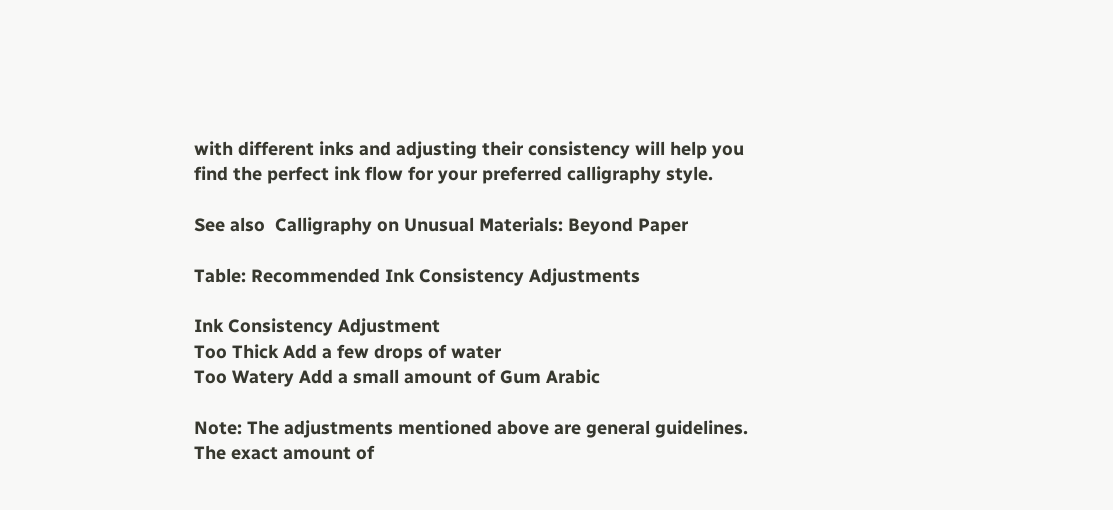with different inks and adjusting their consistency will help you find the perfect ink flow for your preferred calligraphy style.

See also  Calligraphy on Unusual Materials: Beyond Paper

Table: Recommended Ink Consistency Adjustments

Ink Consistency Adjustment
Too Thick Add a few drops of water
Too Watery Add a small amount of Gum Arabic

Note: The adjustments mentioned above are general guidelines. The exact amount of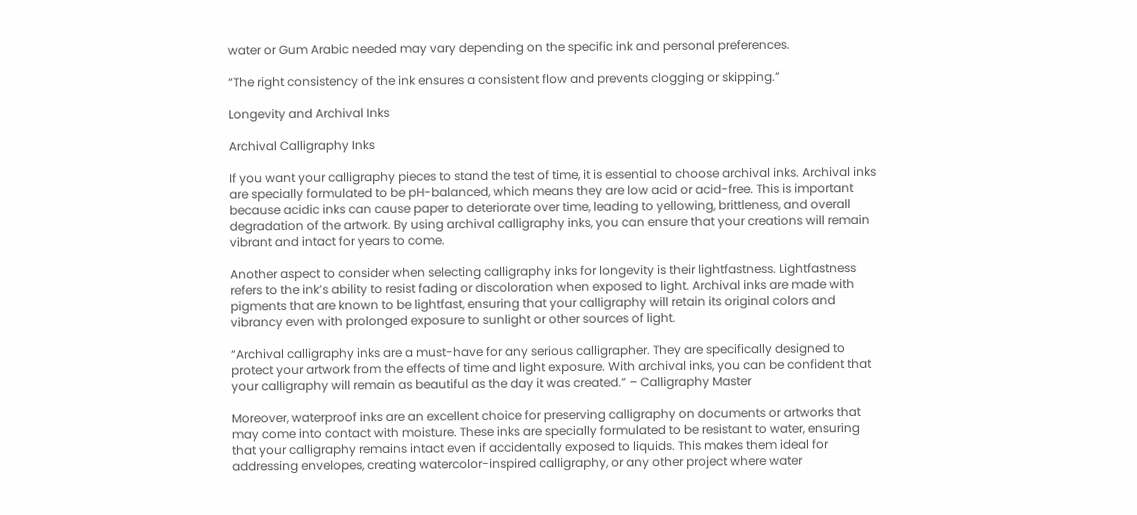water or Gum Arabic needed may vary depending on the specific ink and personal preferences.

“The right consistency of the ink ensures a consistent flow and prevents clogging or skipping.”

Longevity and Archival Inks

Archival Calligraphy Inks

If you want your calligraphy pieces to stand the test of time, it is essential to choose archival inks. Archival inks are specially formulated to be pH-balanced, which means they are low acid or acid-free. This is important because acidic inks can cause paper to deteriorate over time, leading to yellowing, brittleness, and overall degradation of the artwork. By using archival calligraphy inks, you can ensure that your creations will remain vibrant and intact for years to come.

Another aspect to consider when selecting calligraphy inks for longevity is their lightfastness. Lightfastness refers to the ink’s ability to resist fading or discoloration when exposed to light. Archival inks are made with pigments that are known to be lightfast, ensuring that your calligraphy will retain its original colors and vibrancy even with prolonged exposure to sunlight or other sources of light.

“Archival calligraphy inks are a must-have for any serious calligrapher. They are specifically designed to protect your artwork from the effects of time and light exposure. With archival inks, you can be confident that your calligraphy will remain as beautiful as the day it was created.” – Calligraphy Master

Moreover, waterproof inks are an excellent choice for preserving calligraphy on documents or artworks that may come into contact with moisture. These inks are specially formulated to be resistant to water, ensuring that your calligraphy remains intact even if accidentally exposed to liquids. This makes them ideal for addressing envelopes, creating watercolor-inspired calligraphy, or any other project where water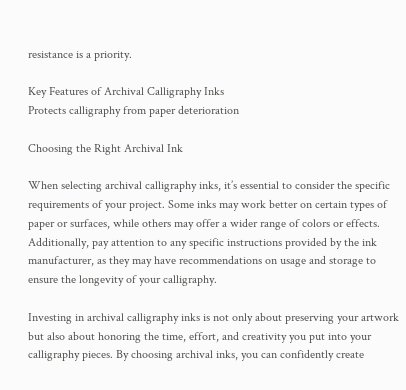resistance is a priority.

Key Features of Archival Calligraphy Inks
Protects calligraphy from paper deterioration

Choosing the Right Archival Ink

When selecting archival calligraphy inks, it’s essential to consider the specific requirements of your project. Some inks may work better on certain types of paper or surfaces, while others may offer a wider range of colors or effects. Additionally, pay attention to any specific instructions provided by the ink manufacturer, as they may have recommendations on usage and storage to ensure the longevity of your calligraphy.

Investing in archival calligraphy inks is not only about preserving your artwork but also about honoring the time, effort, and creativity you put into your calligraphy pieces. By choosing archival inks, you can confidently create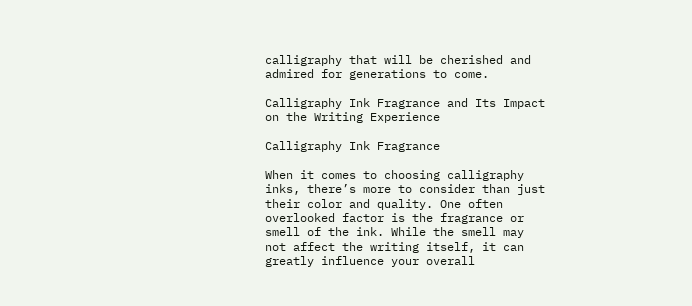calligraphy that will be cherished and admired for generations to come.

Calligraphy Ink Fragrance and Its Impact on the Writing Experience

Calligraphy Ink Fragrance

When it comes to choosing calligraphy inks, there’s more to consider than just their color and quality. One often overlooked factor is the fragrance or smell of the ink. While the smell may not affect the writing itself, it can greatly influence your overall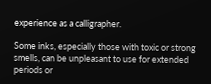experience as a calligrapher.

Some inks, especially those with toxic or strong smells, can be unpleasant to use for extended periods or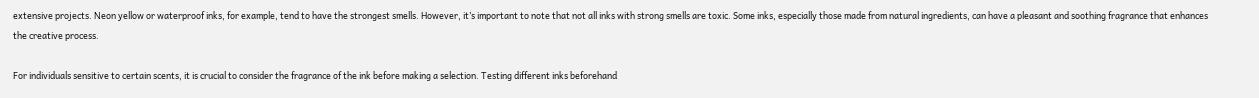extensive projects. Neon yellow or waterproof inks, for example, tend to have the strongest smells. However, it’s important to note that not all inks with strong smells are toxic. Some inks, especially those made from natural ingredients, can have a pleasant and soothing fragrance that enhances the creative process.

For individuals sensitive to certain scents, it is crucial to consider the fragrance of the ink before making a selection. Testing different inks beforehand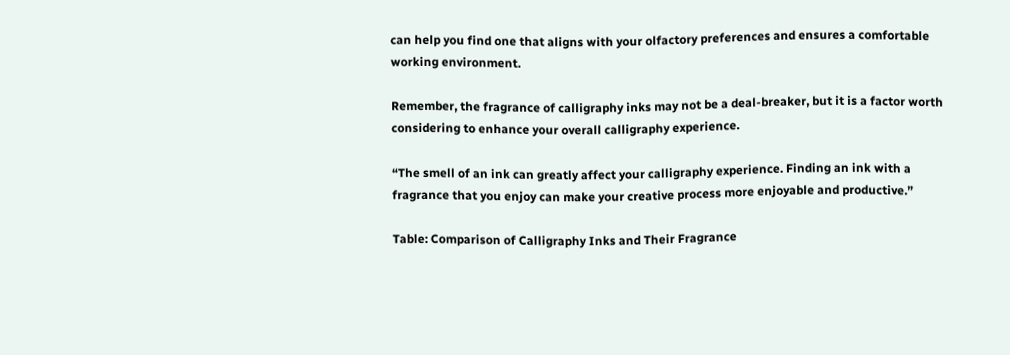can help you find one that aligns with your olfactory preferences and ensures a comfortable working environment.

Remember, the fragrance of calligraphy inks may not be a deal-breaker, but it is a factor worth considering to enhance your overall calligraphy experience.

“The smell of an ink can greatly affect your calligraphy experience. Finding an ink with a fragrance that you enjoy can make your creative process more enjoyable and productive.”

Table: Comparison of Calligraphy Inks and Their Fragrance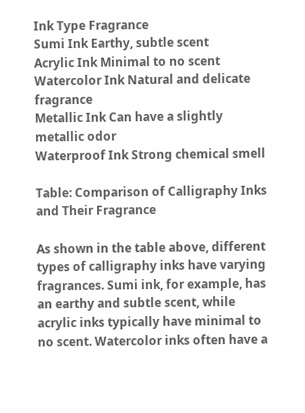Ink Type Fragrance
Sumi Ink Earthy, subtle scent
Acrylic Ink Minimal to no scent
Watercolor Ink Natural and delicate fragrance
Metallic Ink Can have a slightly metallic odor
Waterproof Ink Strong chemical smell

Table: Comparison of Calligraphy Inks and Their Fragrance

As shown in the table above, different types of calligraphy inks have varying fragrances. Sumi ink, for example, has an earthy and subtle scent, while acrylic inks typically have minimal to no scent. Watercolor inks often have a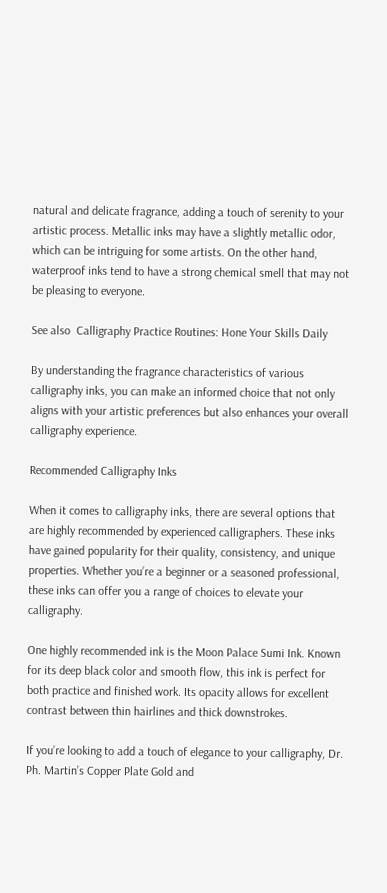natural and delicate fragrance, adding a touch of serenity to your artistic process. Metallic inks may have a slightly metallic odor, which can be intriguing for some artists. On the other hand, waterproof inks tend to have a strong chemical smell that may not be pleasing to everyone.

See also  Calligraphy Practice Routines: Hone Your Skills Daily

By understanding the fragrance characteristics of various calligraphy inks, you can make an informed choice that not only aligns with your artistic preferences but also enhances your overall calligraphy experience.

Recommended Calligraphy Inks

When it comes to calligraphy inks, there are several options that are highly recommended by experienced calligraphers. These inks have gained popularity for their quality, consistency, and unique properties. Whether you’re a beginner or a seasoned professional, these inks can offer you a range of choices to elevate your calligraphy.

One highly recommended ink is the Moon Palace Sumi Ink. Known for its deep black color and smooth flow, this ink is perfect for both practice and finished work. Its opacity allows for excellent contrast between thin hairlines and thick downstrokes.

If you’re looking to add a touch of elegance to your calligraphy, Dr. Ph. Martin’s Copper Plate Gold and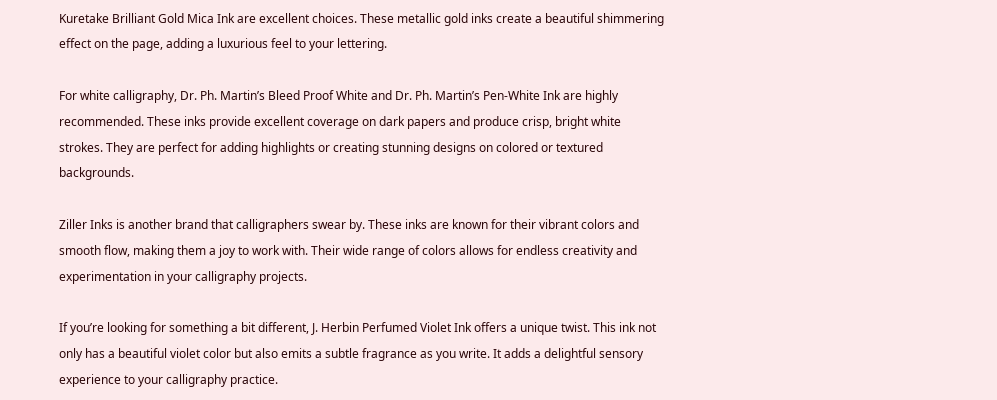Kuretake Brilliant Gold Mica Ink are excellent choices. These metallic gold inks create a beautiful shimmering effect on the page, adding a luxurious feel to your lettering.

For white calligraphy, Dr. Ph. Martin’s Bleed Proof White and Dr. Ph. Martin’s Pen-White Ink are highly recommended. These inks provide excellent coverage on dark papers and produce crisp, bright white strokes. They are perfect for adding highlights or creating stunning designs on colored or textured backgrounds.

Ziller Inks is another brand that calligraphers swear by. These inks are known for their vibrant colors and smooth flow, making them a joy to work with. Their wide range of colors allows for endless creativity and experimentation in your calligraphy projects.

If you’re looking for something a bit different, J. Herbin Perfumed Violet Ink offers a unique twist. This ink not only has a beautiful violet color but also emits a subtle fragrance as you write. It adds a delightful sensory experience to your calligraphy practice.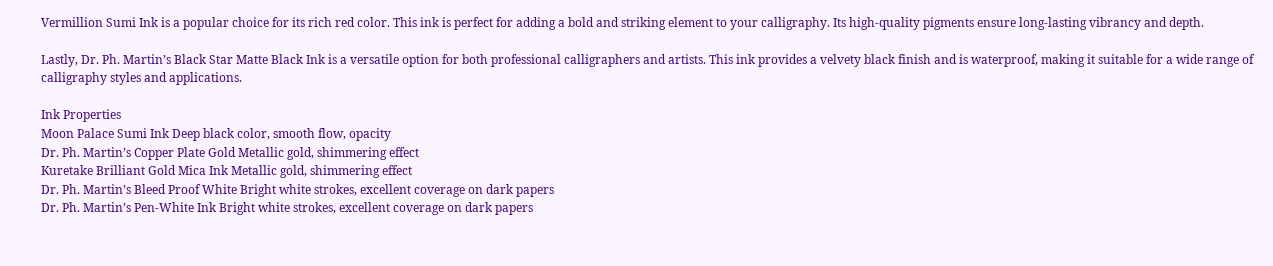Vermillion Sumi Ink is a popular choice for its rich red color. This ink is perfect for adding a bold and striking element to your calligraphy. Its high-quality pigments ensure long-lasting vibrancy and depth.

Lastly, Dr. Ph. Martin’s Black Star Matte Black Ink is a versatile option for both professional calligraphers and artists. This ink provides a velvety black finish and is waterproof, making it suitable for a wide range of calligraphy styles and applications.

Ink Properties
Moon Palace Sumi Ink Deep black color, smooth flow, opacity
Dr. Ph. Martin’s Copper Plate Gold Metallic gold, shimmering effect
Kuretake Brilliant Gold Mica Ink Metallic gold, shimmering effect
Dr. Ph. Martin’s Bleed Proof White Bright white strokes, excellent coverage on dark papers
Dr. Ph. Martin’s Pen-White Ink Bright white strokes, excellent coverage on dark papers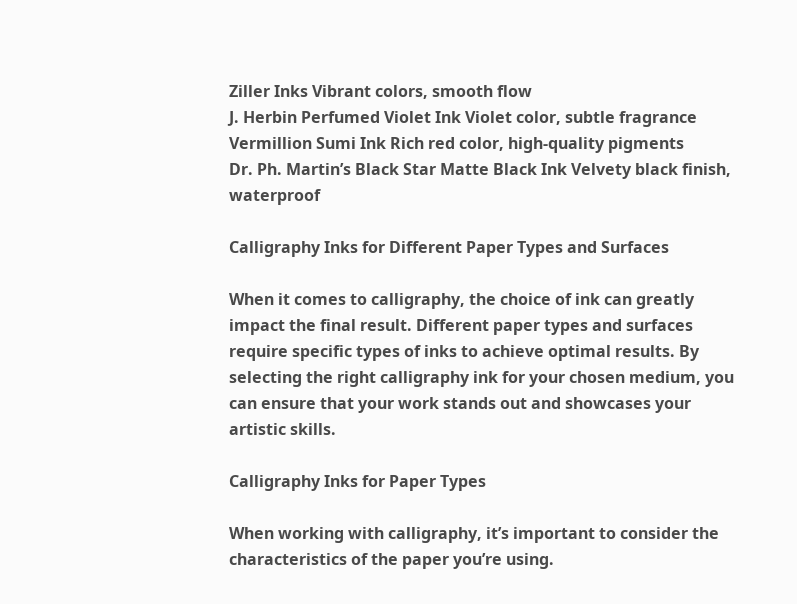Ziller Inks Vibrant colors, smooth flow
J. Herbin Perfumed Violet Ink Violet color, subtle fragrance
Vermillion Sumi Ink Rich red color, high-quality pigments
Dr. Ph. Martin’s Black Star Matte Black Ink Velvety black finish, waterproof

Calligraphy Inks for Different Paper Types and Surfaces

When it comes to calligraphy, the choice of ink can greatly impact the final result. Different paper types and surfaces require specific types of inks to achieve optimal results. By selecting the right calligraphy ink for your chosen medium, you can ensure that your work stands out and showcases your artistic skills.

Calligraphy Inks for Paper Types

When working with calligraphy, it’s important to consider the characteristics of the paper you’re using.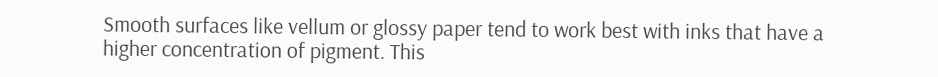Smooth surfaces like vellum or glossy paper tend to work best with inks that have a higher concentration of pigment. This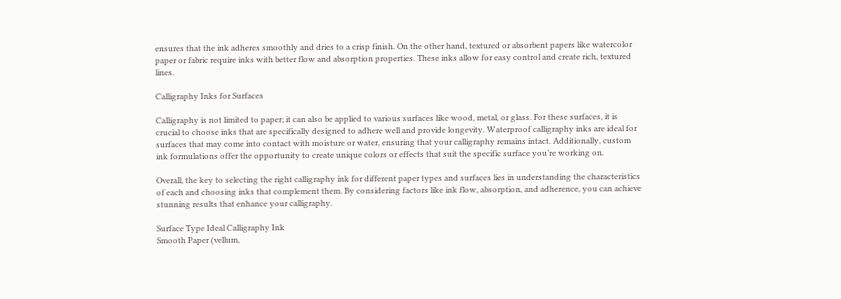ensures that the ink adheres smoothly and dries to a crisp finish. On the other hand, textured or absorbent papers like watercolor paper or fabric require inks with better flow and absorption properties. These inks allow for easy control and create rich, textured lines.

Calligraphy Inks for Surfaces

Calligraphy is not limited to paper; it can also be applied to various surfaces like wood, metal, or glass. For these surfaces, it is crucial to choose inks that are specifically designed to adhere well and provide longevity. Waterproof calligraphy inks are ideal for surfaces that may come into contact with moisture or water, ensuring that your calligraphy remains intact. Additionally, custom ink formulations offer the opportunity to create unique colors or effects that suit the specific surface you’re working on.

Overall, the key to selecting the right calligraphy ink for different paper types and surfaces lies in understanding the characteristics of each and choosing inks that complement them. By considering factors like ink flow, absorption, and adherence, you can achieve stunning results that enhance your calligraphy.

Surface Type Ideal Calligraphy Ink
Smooth Paper (vellum,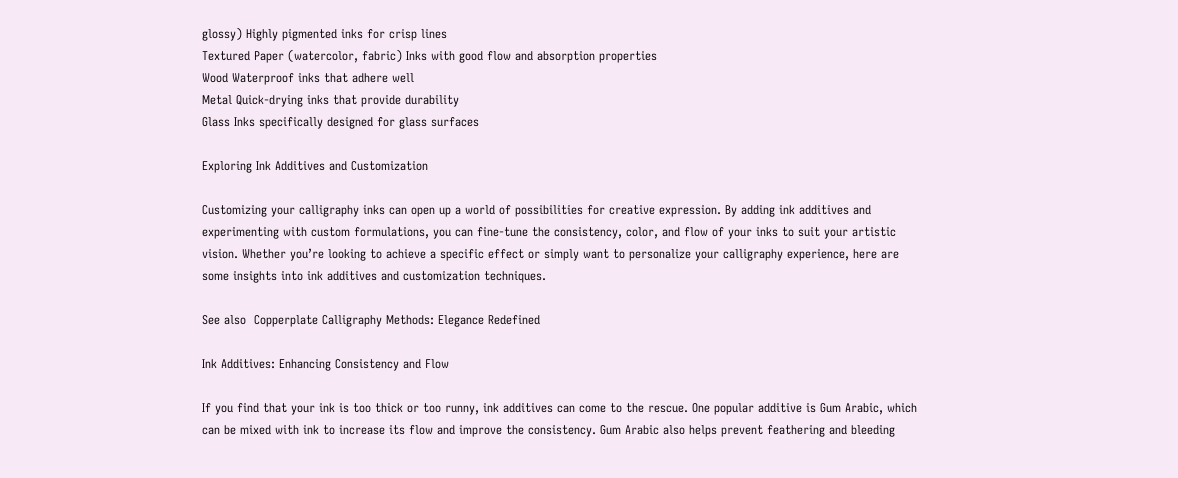glossy) Highly pigmented inks for crisp lines
Textured Paper (watercolor, fabric) Inks with good flow and absorption properties
Wood Waterproof inks that adhere well
Metal Quick-drying inks that provide durability
Glass Inks specifically designed for glass surfaces

Exploring Ink Additives and Customization

Customizing your calligraphy inks can open up a world of possibilities for creative expression. By adding ink additives and experimenting with custom formulations, you can fine-tune the consistency, color, and flow of your inks to suit your artistic vision. Whether you’re looking to achieve a specific effect or simply want to personalize your calligraphy experience, here are some insights into ink additives and customization techniques.

See also  Copperplate Calligraphy Methods: Elegance Redefined

Ink Additives: Enhancing Consistency and Flow

If you find that your ink is too thick or too runny, ink additives can come to the rescue. One popular additive is Gum Arabic, which can be mixed with ink to increase its flow and improve the consistency. Gum Arabic also helps prevent feathering and bleeding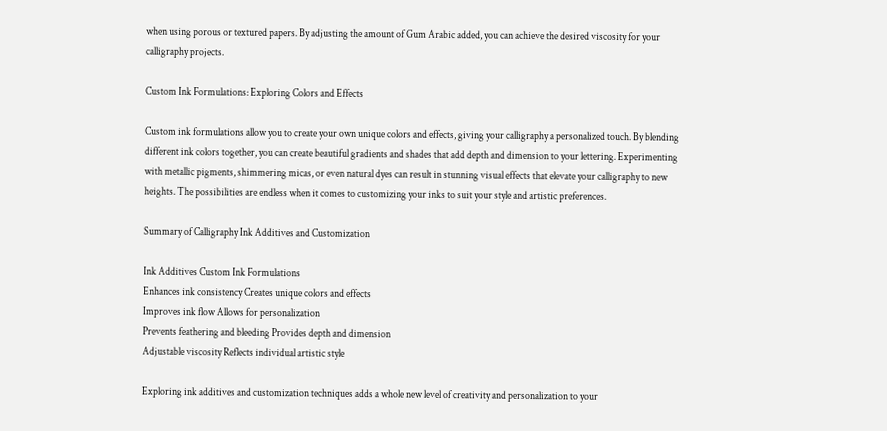when using porous or textured papers. By adjusting the amount of Gum Arabic added, you can achieve the desired viscosity for your calligraphy projects.

Custom Ink Formulations: Exploring Colors and Effects

Custom ink formulations allow you to create your own unique colors and effects, giving your calligraphy a personalized touch. By blending different ink colors together, you can create beautiful gradients and shades that add depth and dimension to your lettering. Experimenting with metallic pigments, shimmering micas, or even natural dyes can result in stunning visual effects that elevate your calligraphy to new heights. The possibilities are endless when it comes to customizing your inks to suit your style and artistic preferences.

Summary of Calligraphy Ink Additives and Customization

Ink Additives Custom Ink Formulations
Enhances ink consistency Creates unique colors and effects
Improves ink flow Allows for personalization
Prevents feathering and bleeding Provides depth and dimension
Adjustable viscosity Reflects individual artistic style

Exploring ink additives and customization techniques adds a whole new level of creativity and personalization to your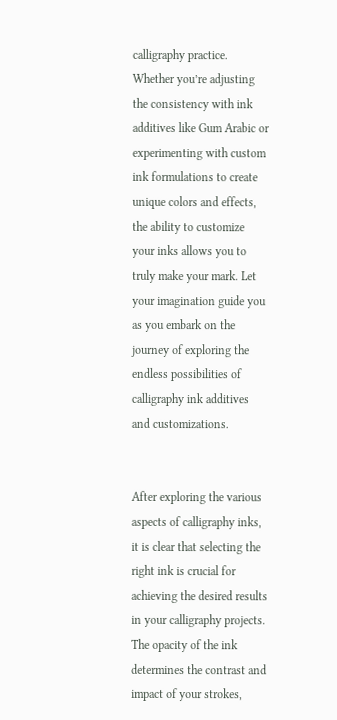calligraphy practice. Whether you’re adjusting the consistency with ink additives like Gum Arabic or experimenting with custom ink formulations to create unique colors and effects, the ability to customize your inks allows you to truly make your mark. Let your imagination guide you as you embark on the journey of exploring the endless possibilities of calligraphy ink additives and customizations.


After exploring the various aspects of calligraphy inks, it is clear that selecting the right ink is crucial for achieving the desired results in your calligraphy projects. The opacity of the ink determines the contrast and impact of your strokes,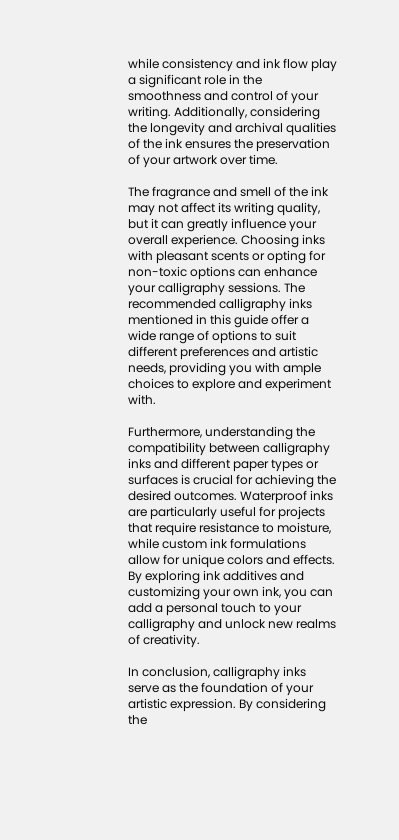while consistency and ink flow play a significant role in the smoothness and control of your writing. Additionally, considering the longevity and archival qualities of the ink ensures the preservation of your artwork over time.

The fragrance and smell of the ink may not affect its writing quality, but it can greatly influence your overall experience. Choosing inks with pleasant scents or opting for non-toxic options can enhance your calligraphy sessions. The recommended calligraphy inks mentioned in this guide offer a wide range of options to suit different preferences and artistic needs, providing you with ample choices to explore and experiment with.

Furthermore, understanding the compatibility between calligraphy inks and different paper types or surfaces is crucial for achieving the desired outcomes. Waterproof inks are particularly useful for projects that require resistance to moisture, while custom ink formulations allow for unique colors and effects. By exploring ink additives and customizing your own ink, you can add a personal touch to your calligraphy and unlock new realms of creativity.

In conclusion, calligraphy inks serve as the foundation of your artistic expression. By considering the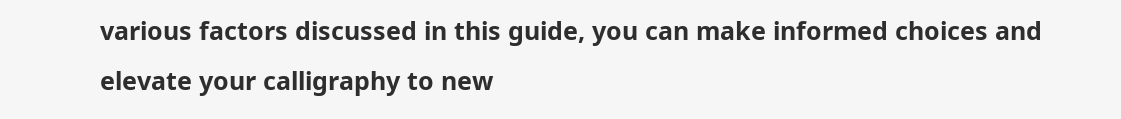various factors discussed in this guide, you can make informed choices and elevate your calligraphy to new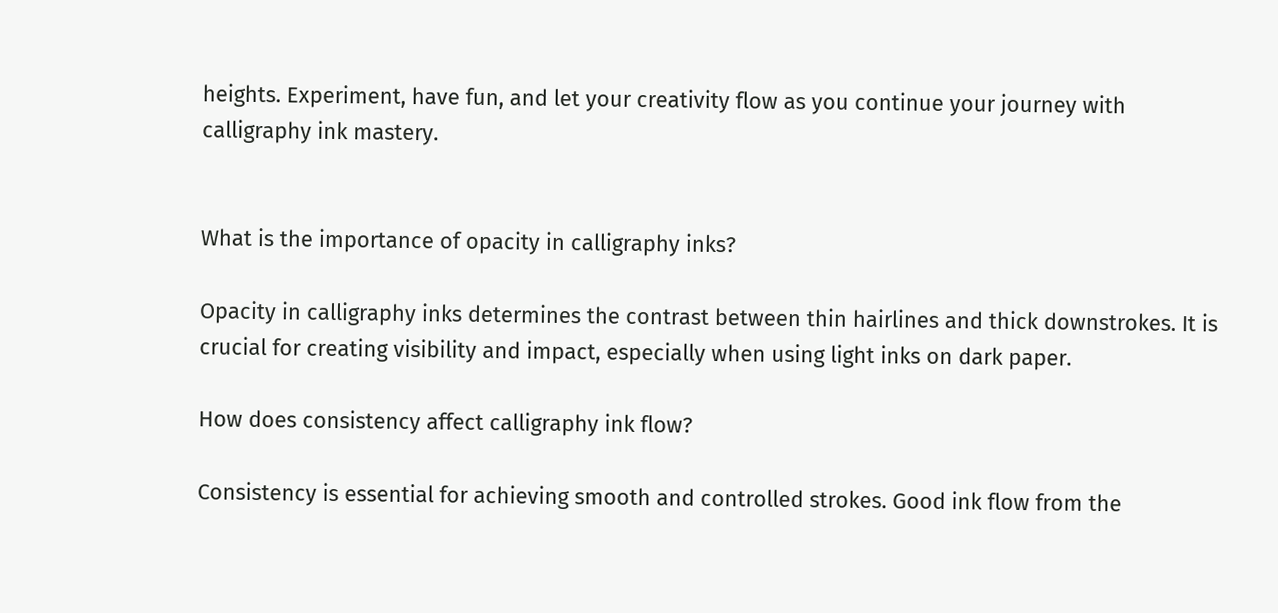heights. Experiment, have fun, and let your creativity flow as you continue your journey with calligraphy ink mastery.


What is the importance of opacity in calligraphy inks?

Opacity in calligraphy inks determines the contrast between thin hairlines and thick downstrokes. It is crucial for creating visibility and impact, especially when using light inks on dark paper.

How does consistency affect calligraphy ink flow?

Consistency is essential for achieving smooth and controlled strokes. Good ink flow from the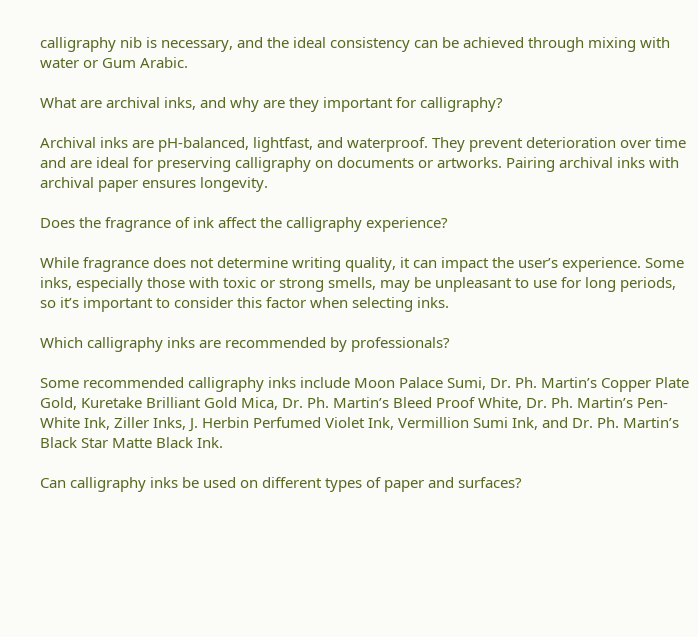calligraphy nib is necessary, and the ideal consistency can be achieved through mixing with water or Gum Arabic.

What are archival inks, and why are they important for calligraphy?

Archival inks are pH-balanced, lightfast, and waterproof. They prevent deterioration over time and are ideal for preserving calligraphy on documents or artworks. Pairing archival inks with archival paper ensures longevity.

Does the fragrance of ink affect the calligraphy experience?

While fragrance does not determine writing quality, it can impact the user’s experience. Some inks, especially those with toxic or strong smells, may be unpleasant to use for long periods, so it’s important to consider this factor when selecting inks.

Which calligraphy inks are recommended by professionals?

Some recommended calligraphy inks include Moon Palace Sumi, Dr. Ph. Martin’s Copper Plate Gold, Kuretake Brilliant Gold Mica, Dr. Ph. Martin’s Bleed Proof White, Dr. Ph. Martin’s Pen-White Ink, Ziller Inks, J. Herbin Perfumed Violet Ink, Vermillion Sumi Ink, and Dr. Ph. Martin’s Black Star Matte Black Ink.

Can calligraphy inks be used on different types of paper and surfaces?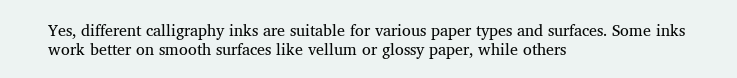Yes, different calligraphy inks are suitable for various paper types and surfaces. Some inks work better on smooth surfaces like vellum or glossy paper, while others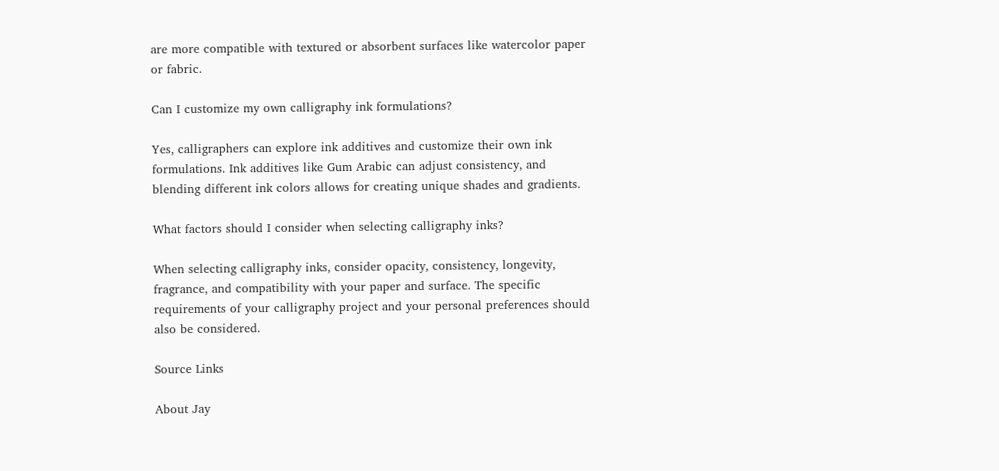are more compatible with textured or absorbent surfaces like watercolor paper or fabric.

Can I customize my own calligraphy ink formulations?

Yes, calligraphers can explore ink additives and customize their own ink formulations. Ink additives like Gum Arabic can adjust consistency, and blending different ink colors allows for creating unique shades and gradients.

What factors should I consider when selecting calligraphy inks?

When selecting calligraphy inks, consider opacity, consistency, longevity, fragrance, and compatibility with your paper and surface. The specific requirements of your calligraphy project and your personal preferences should also be considered.

Source Links

About Jay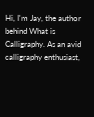Hi, I'm Jay, the author behind What is Calligraphy. As an avid calligraphy enthusiast,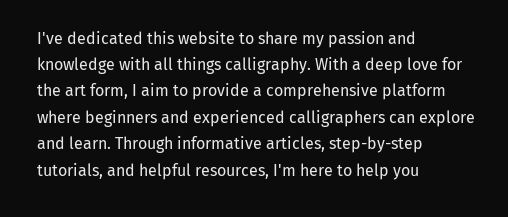I've dedicated this website to share my passion and knowledge with all things calligraphy. With a deep love for the art form, I aim to provide a comprehensive platform where beginners and experienced calligraphers can explore and learn. Through informative articles, step-by-step tutorials, and helpful resources, I'm here to help you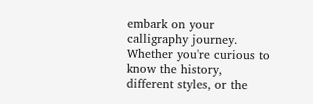embark on your calligraphy journey. Whether you're curious to know the history, different styles, or the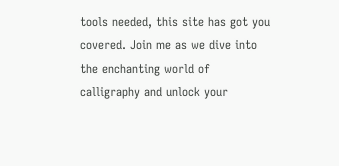tools needed, this site has got you covered. Join me as we dive into the enchanting world of calligraphy and unlock your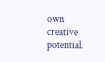own creative potential.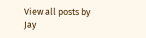View all posts by Jay